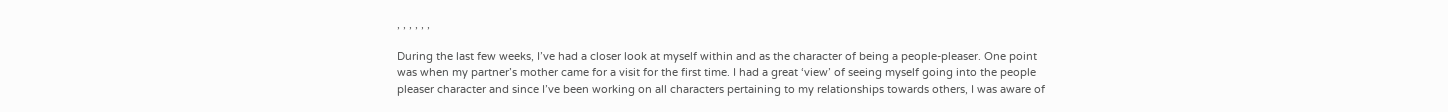, , , , , ,

During the last few weeks, I’ve had a closer look at myself within and as the character of being a people-pleaser. One point was when my partner’s mother came for a visit for the first time. I had a great ‘view’ of seeing myself going into the people pleaser character and since I’ve been working on all characters pertaining to my relationships towards others, I was aware of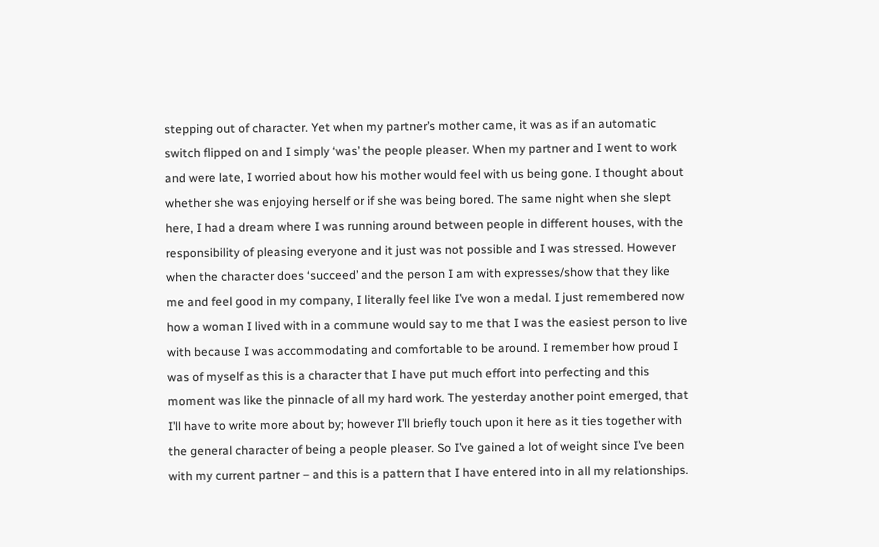stepping out of character. Yet when my partner’s mother came, it was as if an automatic switch flipped on and I simply ‘was’ the people pleaser. When my partner and I went to work and were late, I worried about how his mother would feel with us being gone. I thought about whether she was enjoying herself or if she was being bored. The same night when she slept here, I had a dream where I was running around between people in different houses, with the responsibility of pleasing everyone and it just was not possible and I was stressed. However when the character does ‘succeed’ and the person I am with expresses/show that they like me and feel good in my company, I literally feel like I’ve won a medal. I just remembered now how a woman I lived with in a commune would say to me that I was the easiest person to live with because I was accommodating and comfortable to be around. I remember how proud I was of myself as this is a character that I have put much effort into perfecting and this moment was like the pinnacle of all my hard work. The yesterday another point emerged, that I’ll have to write more about by; however I’ll briefly touch upon it here as it ties together with the general character of being a people pleaser. So I’ve gained a lot of weight since I’ve been with my current partner – and this is a pattern that I have entered into in all my relationships.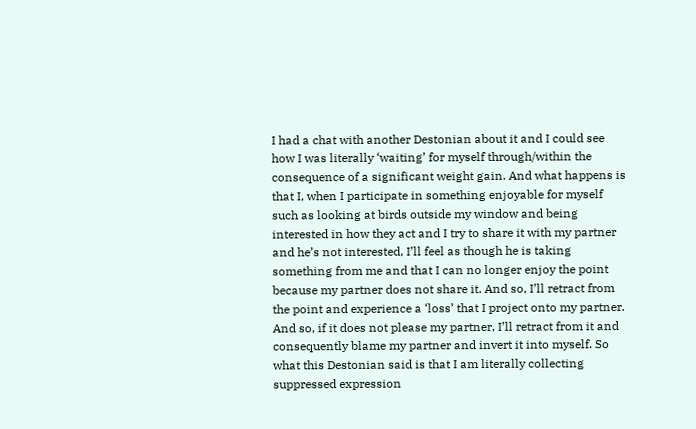I had a chat with another Destonian about it and I could see how I was literally ‘waiting’ for myself through/within the consequence of a significant weight gain. And what happens is that I, when I participate in something enjoyable for myself such as looking at birds outside my window and being interested in how they act and I try to share it with my partner and he’s not interested, I’ll feel as though he is taking something from me and that I can no longer enjoy the point because my partner does not share it. And so, I’ll retract from the point and experience a ‘loss’ that I project onto my partner. And so, if it does not please my partner, I’ll retract from it and consequently blame my partner and invert it into myself. So what this Destonian said is that I am literally collecting suppressed expression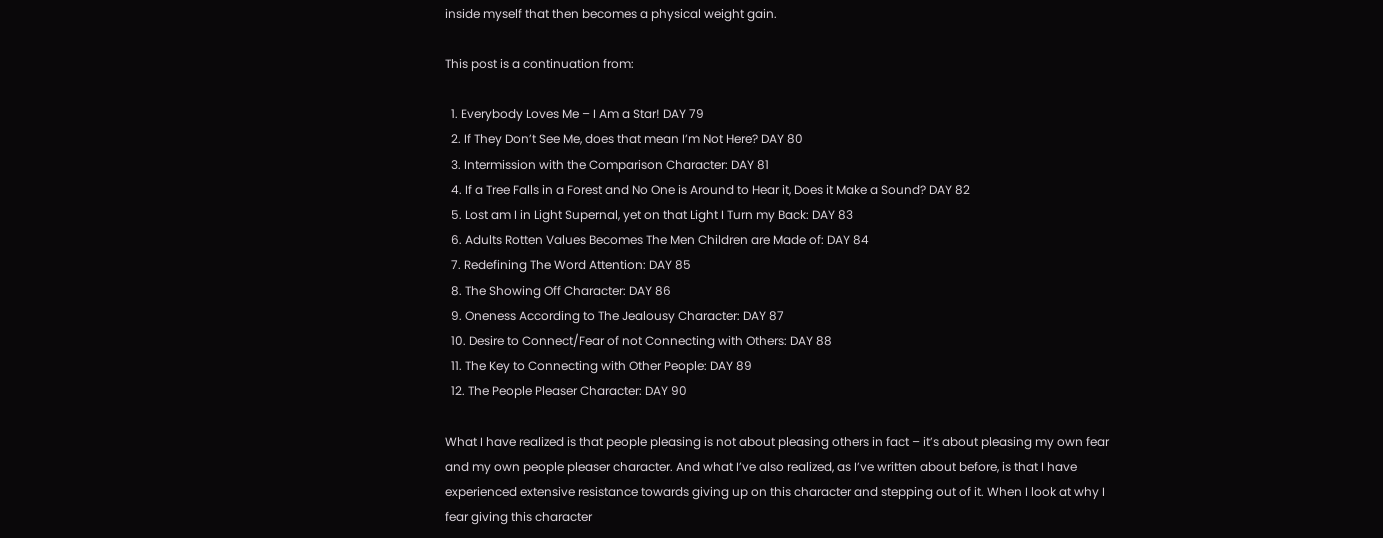inside myself that then becomes a physical weight gain.

This post is a continuation from:

  1. Everybody Loves Me – I Am a Star! DAY 79
  2. If They Don’t See Me, does that mean I’m Not Here? DAY 80
  3. Intermission with the Comparison Character: DAY 81
  4. If a Tree Falls in a Forest and No One is Around to Hear it, Does it Make a Sound? DAY 82
  5. Lost am I in Light Supernal, yet on that Light I Turn my Back: DAY 83
  6. Adults Rotten Values Becomes The Men Children are Made of: DAY 84
  7. Redefining The Word Attention: DAY 85
  8. The Showing Off Character: DAY 86
  9. Oneness According to The Jealousy Character: DAY 87
  10. Desire to Connect/Fear of not Connecting with Others: DAY 88
  11. The Key to Connecting with Other People: DAY 89
  12. The People Pleaser Character: DAY 90

What I have realized is that people pleasing is not about pleasing others in fact – it’s about pleasing my own fear and my own people pleaser character. And what I’ve also realized, as I’ve written about before, is that I have experienced extensive resistance towards giving up on this character and stepping out of it. When I look at why I fear giving this character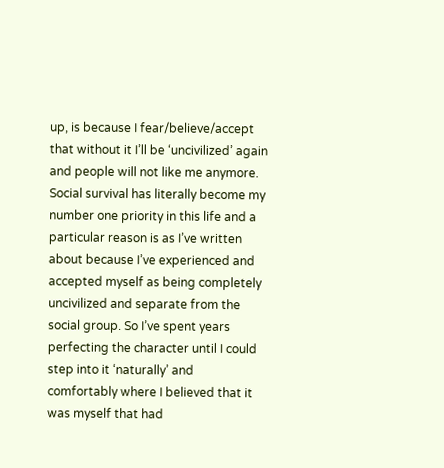up, is because I fear/believe/accept that without it I’ll be ‘uncivilized’ again and people will not like me anymore. Social survival has literally become my number one priority in this life and a particular reason is as I’ve written about because I’ve experienced and accepted myself as being completely uncivilized and separate from the social group. So I’ve spent years perfecting the character until I could step into it ‘naturally’ and comfortably where I believed that it was myself that had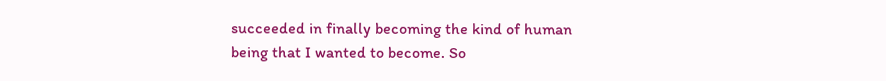succeeded in finally becoming the kind of human being that I wanted to become. So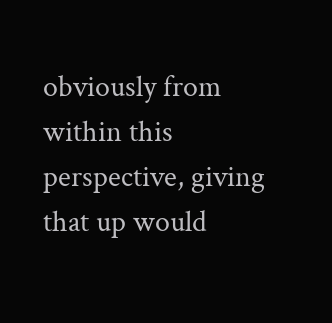obviously from within this perspective, giving that up would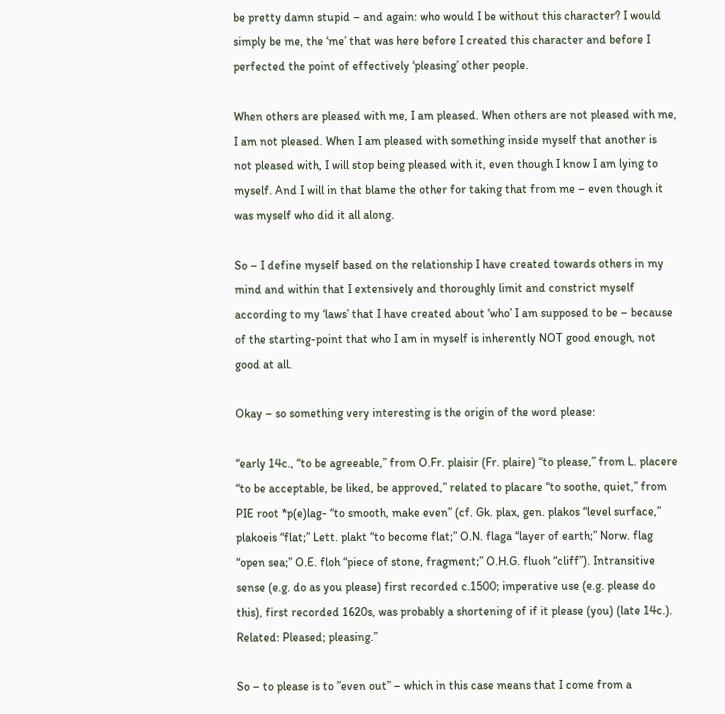be pretty damn stupid – and again: who would I be without this character? I would simply be me, the ‘me’ that was here before I created this character and before I perfected the point of effectively ‘pleasing’ other people.

When others are pleased with me, I am pleased. When others are not pleased with me, I am not pleased. When I am pleased with something inside myself that another is not pleased with, I will stop being pleased with it, even though I know I am lying to myself. And I will in that blame the other for taking that from me – even though it was myself who did it all along.

So – I define myself based on the relationship I have created towards others in my mind and within that I extensively and thoroughly limit and constrict myself according to my ‘laws’ that I have created about ‘who’ I am supposed to be – because of the starting-point that who I am in myself is inherently NOT good enough, not good at all.

Okay – so something very interesting is the origin of the word please:

“early 14c., “to be agreeable,” from O.Fr. plaisir (Fr. plaire) “to please,” from L. placere “to be acceptable, be liked, be approved,” related to placare “to soothe, quiet,” from PIE root *p(e)lag- “to smooth, make even” (cf. Gk. plax, gen. plakos “level surface,” plakoeis “flat;” Lett. plakt “to become flat;” O.N. flaga “layer of earth;” Norw. flag “open sea;” O.E. floh “piece of stone, fragment;” O.H.G. fluoh “cliff”). Intransitive sense (e.g. do as you please) first recorded c.1500; imperative use (e.g. please do this), first recorded 1620s, was probably a shortening of if it please (you) (late 14c.). Related: Pleased; pleasing.”

So – to please is to ”even out” – which in this case means that I come from a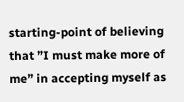starting-point of believing that ”I must make more of me” in accepting myself as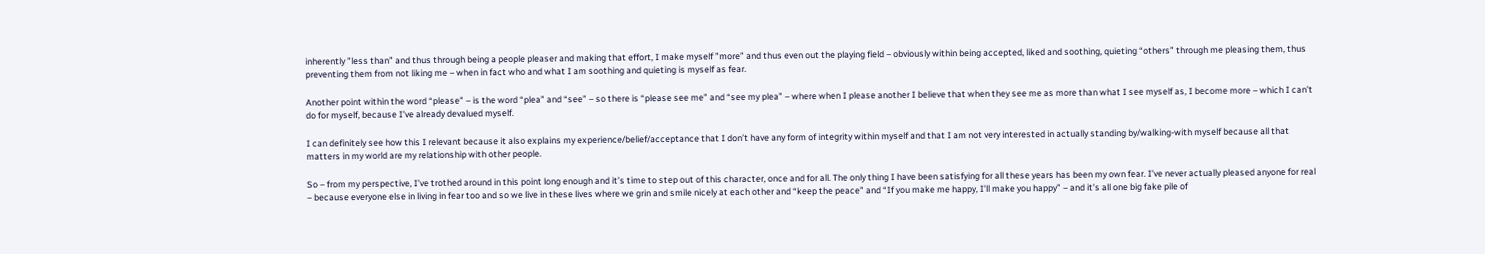inherently ”less than” and thus through being a people pleaser and making that effort, I make myself ”more” and thus even out the playing field – obviously within being accepted, liked and soothing, quieting “others” through me pleasing them, thus preventing them from not liking me – when in fact who and what I am soothing and quieting is myself as fear.

Another point within the word “please” – is the word “plea” and “see” – so there is “please see me” and “see my plea” – where when I please another I believe that when they see me as more than what I see myself as, I become more – which I can’t do for myself, because I’ve already devalued myself.

I can definitely see how this I relevant because it also explains my experience/belief/acceptance that I don’t have any form of integrity within myself and that I am not very interested in actually standing by/walking-with myself because all that matters in my world are my relationship with other people.

So – from my perspective, I’ve trothed around in this point long enough and it’s time to step out of this character, once and for all. The only thing I have been satisfying for all these years has been my own fear. I’ve never actually pleased anyone for real – because everyone else in living in fear too and so we live in these lives where we grin and smile nicely at each other and “keep the peace” and “If you make me happy, I’ll make you happy” – and it’s all one big fake pile of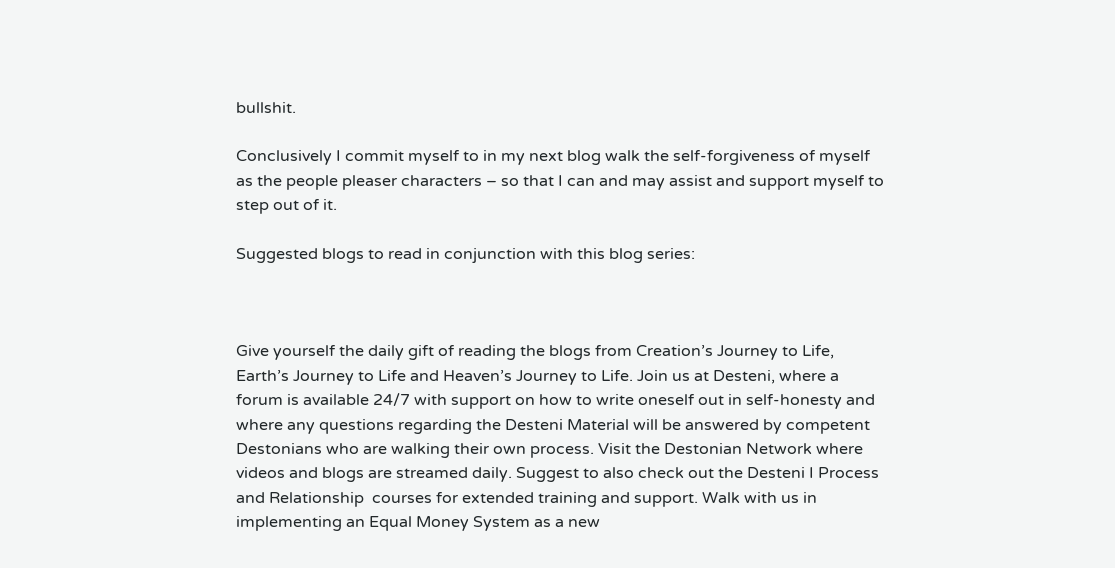bullshit.

Conclusively I commit myself to in my next blog walk the self-forgiveness of myself as the people pleaser characters – so that I can and may assist and support myself to step out of it.

Suggested blogs to read in conjunction with this blog series:



Give yourself the daily gift of reading the blogs from Creation’s Journey to Life, Earth’s Journey to Life and Heaven’s Journey to Life. Join us at Desteni, where a forum is available 24/7 with support on how to write oneself out in self-honesty and where any questions regarding the Desteni Material will be answered by competent Destonians who are walking their own process. Visit the Destonian Network where videos and blogs are streamed daily. Suggest to also check out the Desteni I Process and Relationship  courses for extended training and support. Walk with us in implementing an Equal Money System as a new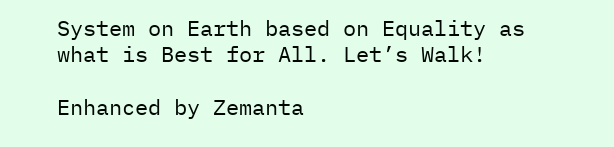System on Earth based on Equality as what is Best for All. Let’s Walk!

Enhanced by Zemanta